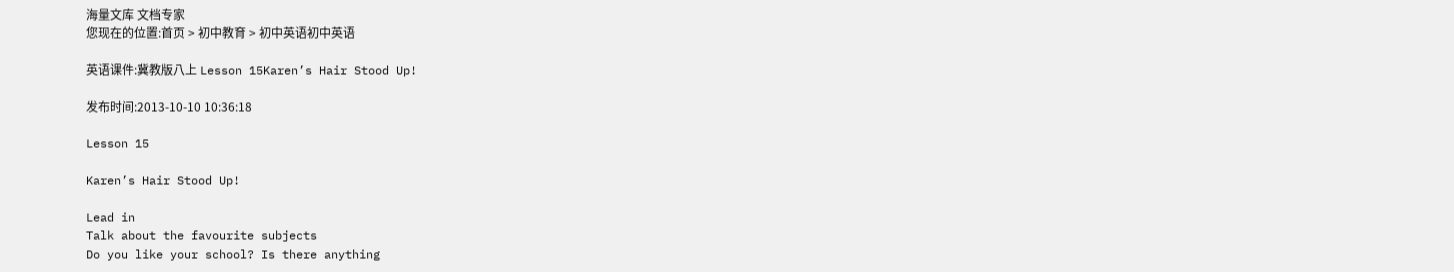海量文库 文档专家
您现在的位置:首页 > 初中教育 > 初中英语初中英语

英语课件:冀教版八上 Lesson 15Karen’s Hair Stood Up!

发布时间:2013-10-10 10:36:18

Lesson 15

Karen’s Hair Stood Up!

Lead in
Talk about the favourite subjects
Do you like your school? Is there anything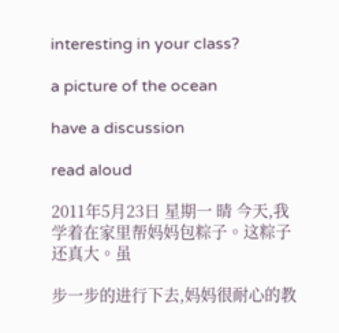interesting in your class?

a picture of the ocean

have a discussion

read aloud

2011年5月23日 星期一 晴 今天,我学着在家里帮妈妈包粽子。这粽子还真大。虽

步一步的进行下去,妈妈很耐心的教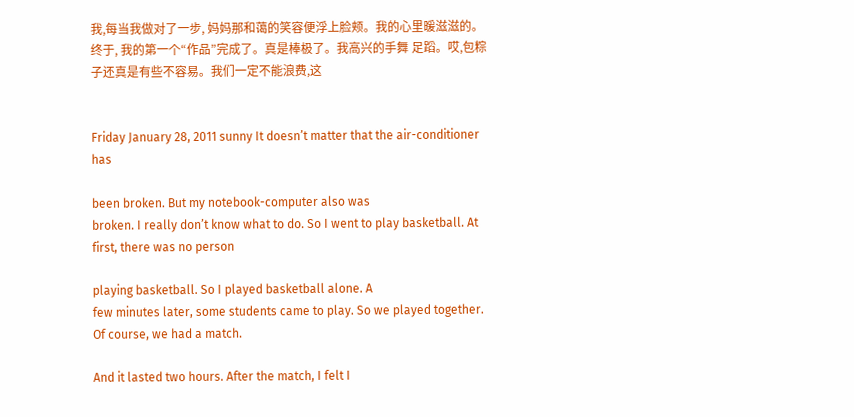我,每当我做对了一步, 妈妈那和蔼的笑容便浮上脸颊。我的心里暖滋滋的。终于, 我的第一个“作品”完成了。真是棒极了。我高兴的手舞 足蹈。哎,包粽子还真是有些不容易。我们一定不能浪费,这


Friday January 28, 2011 sunny It doesn’t matter that the air-conditioner has

been broken. But my notebook-computer also was
broken. I really don’t know what to do. So I went to play basketball. At first, there was no person

playing basketball. So I played basketball alone. A
few minutes later, some students came to play. So we played together. Of course, we had a match.

And it lasted two hours. After the match, I felt I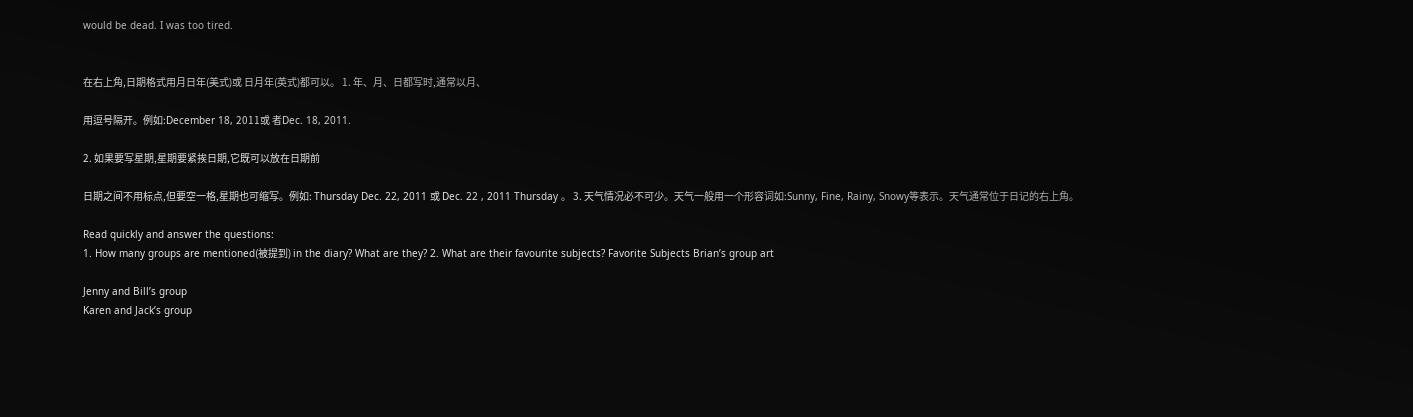would be dead. I was too tired.


在右上角,日期格式用月日年(美式)或 日月年(英式)都可以。 1. 年、月、日都写时,通常以月、

用逗号隔开。例如:December 18, 2011或 者Dec. 18, 2011.

2. 如果要写星期,星期要紧挨日期,它既可以放在日期前

日期之间不用标点,但要空一格,星期也可缩写。例如: Thursday Dec. 22, 2011 或 Dec. 22 , 2011 Thursday 。 3. 天气情况必不可少。天气一般用一个形容词如:Sunny, Fine, Rainy, Snowy等表示。天气通常位于日记的右上角。

Read quickly and answer the questions:
1. How many groups are mentioned(被提到) in the diary? What are they? 2. What are their favourite subjects? Favorite Subjects Brian’s group art

Jenny and Bill’s group
Karen and Jack’s group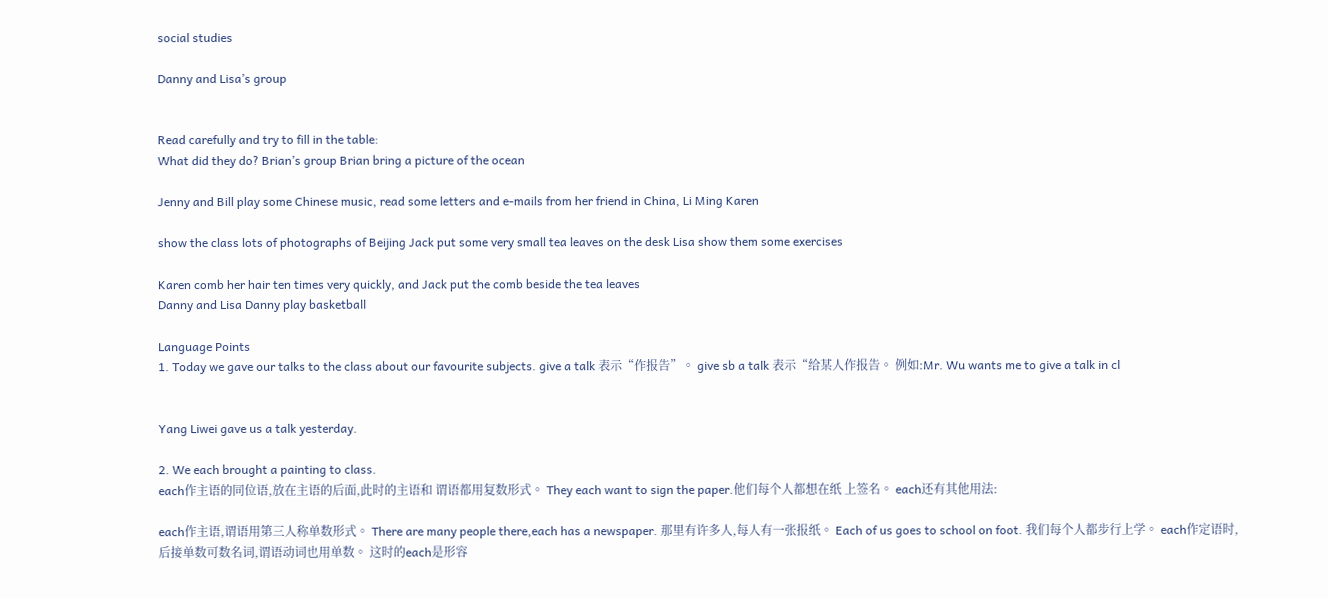social studies

Danny and Lisa’s group


Read carefully and try to fill in the table:
What did they do? Brian’s group Brian bring a picture of the ocean

Jenny and Bill play some Chinese music, read some letters and e-mails from her friend in China, Li Ming Karen

show the class lots of photographs of Beijing Jack put some very small tea leaves on the desk Lisa show them some exercises

Karen comb her hair ten times very quickly, and Jack put the comb beside the tea leaves
Danny and Lisa Danny play basketball

Language Points
1. Today we gave our talks to the class about our favourite subjects. give a talk 表示“作报告”。 give sb a talk 表示“给某人作报告。 例如:Mr. Wu wants me to give a talk in cl


Yang Liwei gave us a talk yesterday.

2. We each brought a painting to class.
each作主语的同位语,放在主语的后面,此时的主语和 谓语都用复数形式。 They each want to sign the paper.他们每个人都想在纸 上签名。 each还有其他用法:

each作主语,谓语用第三人称单数形式。 There are many people there,each has a newspaper. 那里有许多人,每人有一张报纸。 Each of us goes to school on foot. 我们每个人都步行上学。 each作定语时,后接单数可数名词,谓语动词也用单数。 这时的each是形容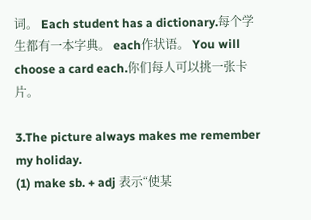词。 Each student has a dictionary.每个学生都有一本字典。 each作状语。 You will choose a card each.你们每人可以挑一张卡片。

3.The picture always makes me remember my holiday.
(1) make sb. + adj 表示“使某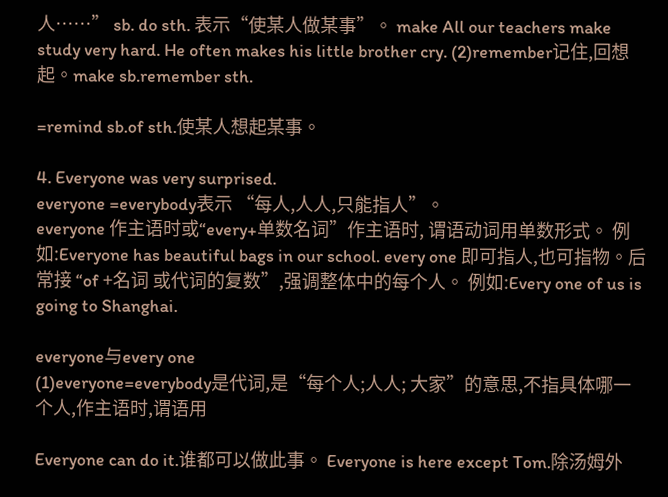人……” sb. do sth. 表示“使某人做某事”。 make All our teachers make study very hard. He often makes his little brother cry. (2)remember记住,回想起。make sb.remember sth.

=remind sb.of sth.使某人想起某事。

4. Everyone was very surprised.
everyone =everybody表示 “每人,人人,只能指人”。
everyone 作主语时或“every+单数名词”作主语时, 谓语动词用单数形式。 例如:Everyone has beautiful bags in our school. every one 即可指人,也可指物。后常接 “of +名词 或代词的复数”,强调整体中的每个人。 例如:Every one of us is going to Shanghai.

everyone与every one
(1)everyone=everybody是代词,是“每个人;人人; 大家”的意思,不指具体哪一个人,作主语时,谓语用

Everyone can do it.谁都可以做此事。 Everyone is here except Tom.除汤姆外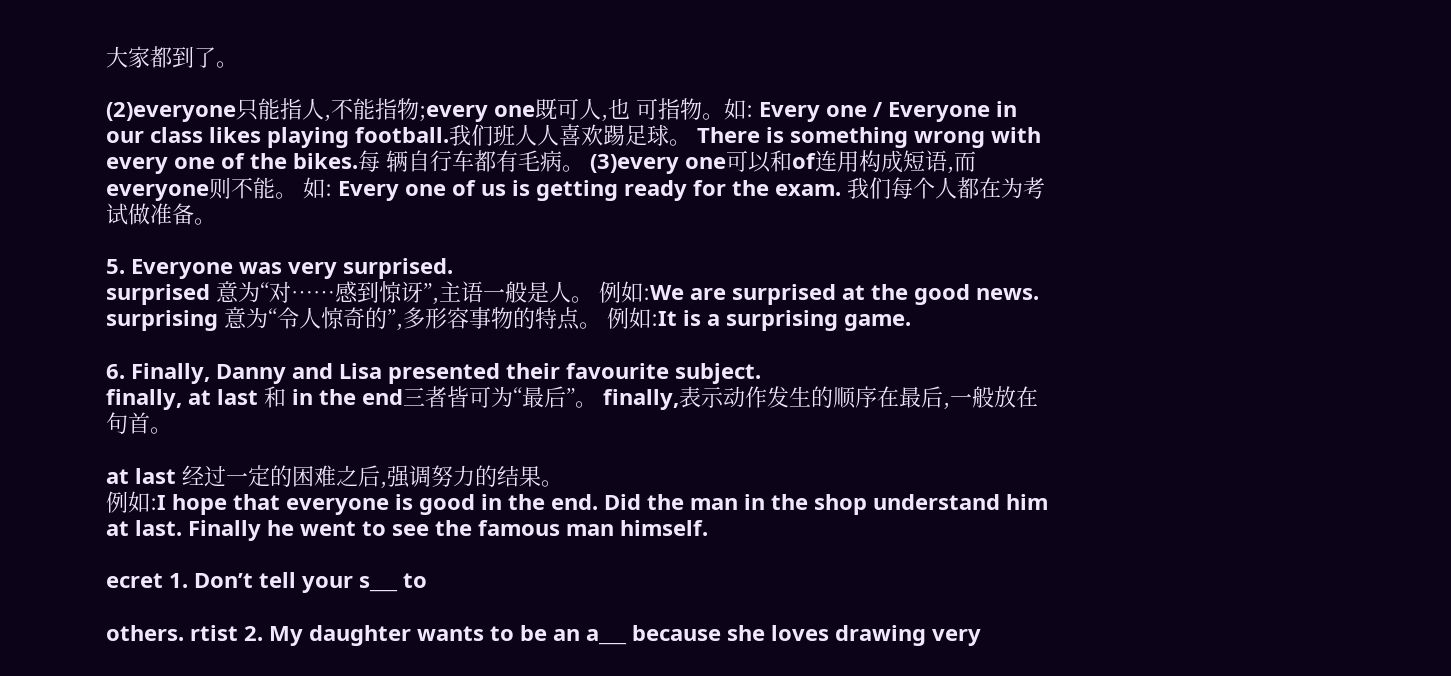大家都到了。

(2)everyone只能指人,不能指物;every one既可人,也 可指物。如: Every one / Everyone in our class likes playing football.我们班人人喜欢踢足球。 There is something wrong with every one of the bikes.每 辆自行车都有毛病。 (3)every one可以和of连用构成短语,而everyone则不能。 如: Every one of us is getting ready for the exam. 我们每个人都在为考试做准备。

5. Everyone was very surprised.
surprised 意为“对……感到惊讶”,主语一般是人。 例如:We are surprised at the good news. surprising 意为“令人惊奇的”,多形容事物的特点。 例如:It is a surprising game.

6. Finally, Danny and Lisa presented their favourite subject.
finally, at last 和 in the end三者皆可为“最后”。 finally,表示动作发生的顺序在最后,一般放在句首。

at last 经过一定的困难之后,强调努力的结果。
例如:I hope that everyone is good in the end. Did the man in the shop understand him at last. Finally he went to see the famous man himself.

ecret 1. Don’t tell your s___ to

others. rtist 2. My daughter wants to be an a___ because she loves drawing very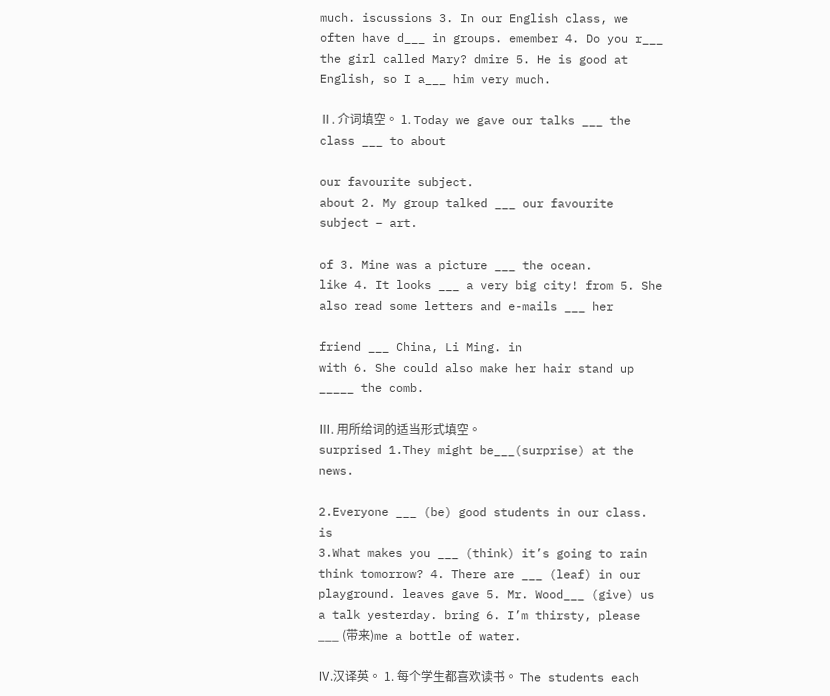much. iscussions 3. In our English class, we often have d___ in groups. emember 4. Do you r___ the girl called Mary? dmire 5. He is good at English, so I a___ him very much.

Ⅱ. 介词填空。 1. Today we gave our talks ___ the class ___ to about

our favourite subject.
about 2. My group talked ___ our favourite subject – art.

of 3. Mine was a picture ___ the ocean.
like 4. It looks ___ a very big city! from 5. She also read some letters and e-mails ___ her

friend ___ China, Li Ming. in
with 6. She could also make her hair stand up _____ the comb.

Ⅲ. 用所给词的适当形式填空。
surprised 1.They might be___(surprise) at the news.

2.Everyone ___ (be) good students in our class. is
3.What makes you ___ (think) it’s going to rain think tomorrow? 4. There are ___ (leaf) in our playground. leaves gave 5. Mr. Wood___ (give) us a talk yesterday. bring 6. I’m thirsty, please ___ (带来)me a bottle of water.

Ⅳ.汉译英。 1. 每个学生都喜欢读书。 The students each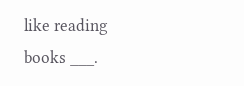like reading books ___.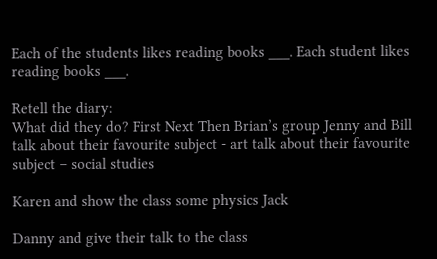Each of the students likes reading books ___. Each student likes reading books ___.

Retell the diary:
What did they do? First Next Then Brian’s group Jenny and Bill talk about their favourite subject - art talk about their favourite subject – social studies

Karen and show the class some physics Jack

Danny and give their talk to the class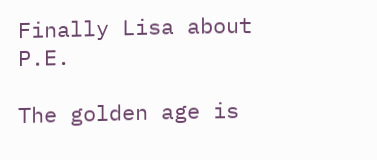Finally Lisa about P.E.

The golden age is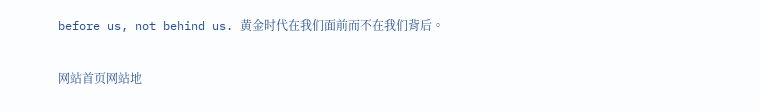before us, not behind us. 黄金时代在我们面前而不在我们背后。

网站首页网站地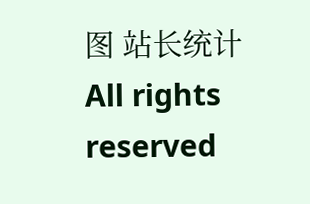图 站长统计
All rights reserved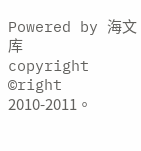Powered by 海文库
copyright ©right 2010-2011。